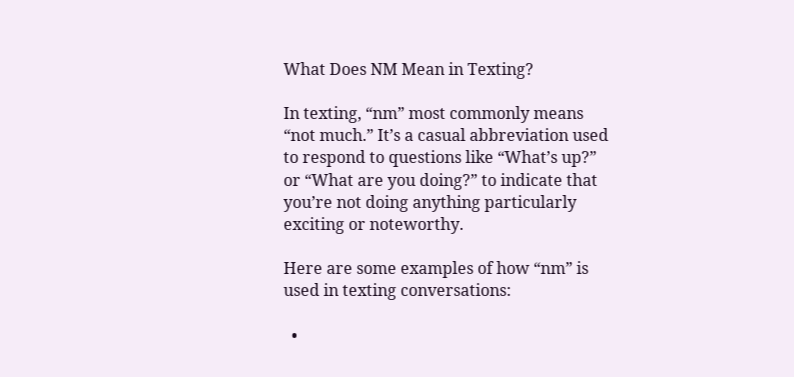What Does NM Mean in Texting?

In texting, “nm” most commonly means “not much.” It’s a casual abbreviation used to respond to questions like “What’s up?” or “What are you doing?” to indicate that you’re not doing anything particularly exciting or noteworthy.

Here are some examples of how “nm” is used in texting conversations:

  •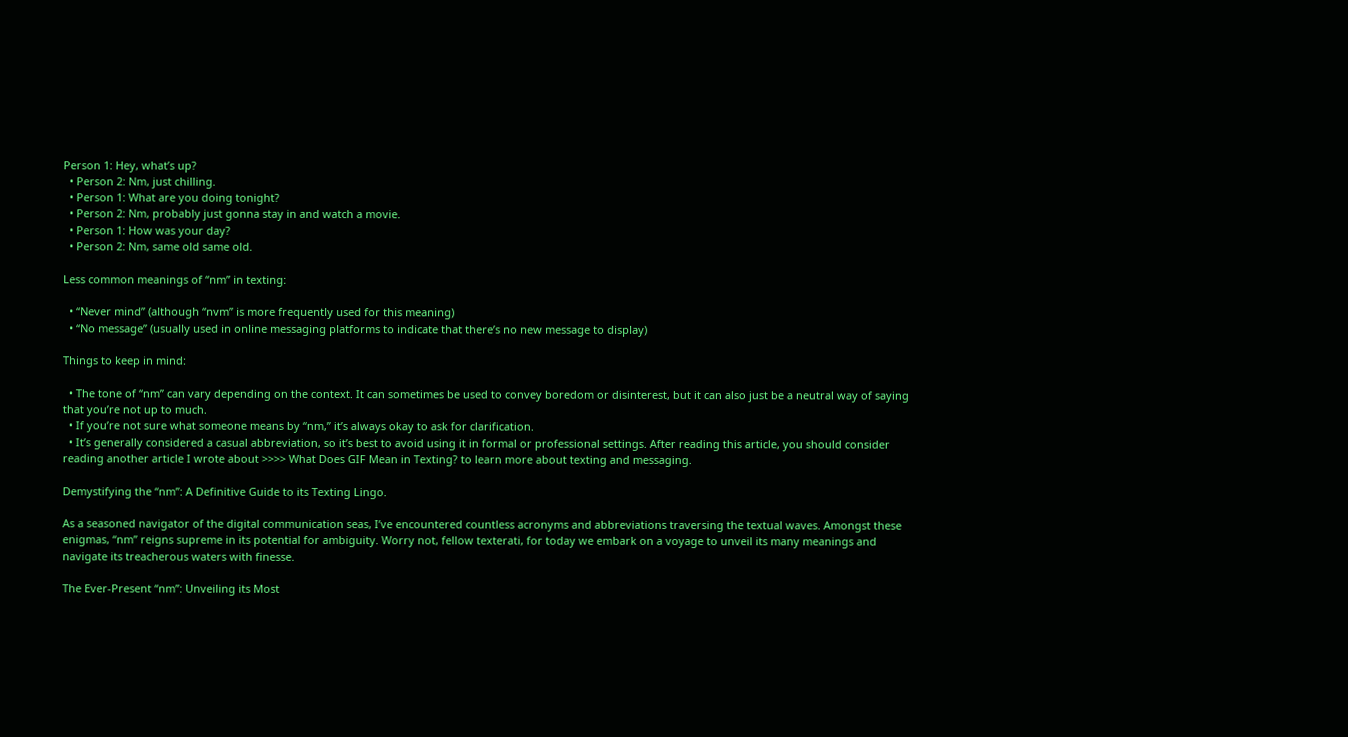Person 1: Hey, what’s up?
  • Person 2: Nm, just chilling.
  • Person 1: What are you doing tonight?
  • Person 2: Nm, probably just gonna stay in and watch a movie.
  • Person 1: How was your day?
  • Person 2: Nm, same old same old.

Less common meanings of “nm” in texting:

  • “Never mind” (although “nvm” is more frequently used for this meaning)
  • “No message” (usually used in online messaging platforms to indicate that there’s no new message to display)

Things to keep in mind:

  • The tone of “nm” can vary depending on the context. It can sometimes be used to convey boredom or disinterest, but it can also just be a neutral way of saying that you’re not up to much.
  • If you’re not sure what someone means by “nm,” it’s always okay to ask for clarification.
  • It’s generally considered a casual abbreviation, so it’s best to avoid using it in formal or professional settings. After reading this article, you should consider reading another article I wrote about >>>> What Does GIF Mean in Texting? to learn more about texting and messaging.

Demystifying the “nm”: A Definitive Guide to its Texting Lingo.

As a seasoned navigator of the digital communication seas, I’ve encountered countless acronyms and abbreviations traversing the textual waves. Amongst these enigmas, “nm” reigns supreme in its potential for ambiguity. Worry not, fellow texterati, for today we embark on a voyage to unveil its many meanings and navigate its treacherous waters with finesse.

The Ever-Present “nm”: Unveiling its Most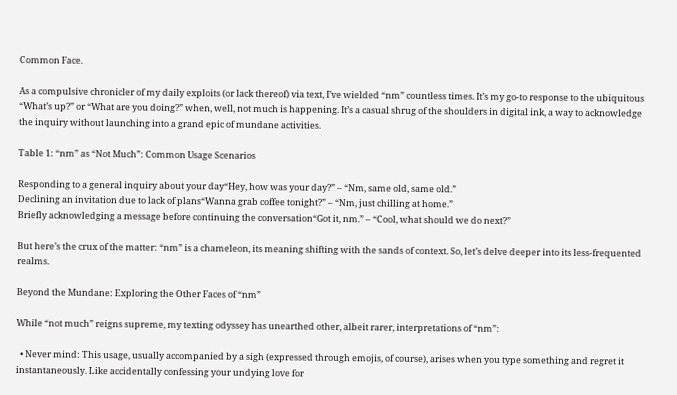Common Face.

As a compulsive chronicler of my daily exploits (or lack thereof) via text, I’ve wielded “nm” countless times. It’s my go-to response to the ubiquitous “What’s up?” or “What are you doing?” when, well, not much is happening. It’s a casual shrug of the shoulders in digital ink, a way to acknowledge the inquiry without launching into a grand epic of mundane activities.

Table 1: “nm” as “Not Much”: Common Usage Scenarios

Responding to a general inquiry about your day“Hey, how was your day?” – “Nm, same old, same old.”
Declining an invitation due to lack of plans“Wanna grab coffee tonight?” – “Nm, just chilling at home.”
Briefly acknowledging a message before continuing the conversation“Got it, nm.” – “Cool, what should we do next?”

But here’s the crux of the matter: “nm” is a chameleon, its meaning shifting with the sands of context. So, let’s delve deeper into its less-frequented realms.

Beyond the Mundane: Exploring the Other Faces of “nm”

While “not much” reigns supreme, my texting odyssey has unearthed other, albeit rarer, interpretations of “nm”:

  • Never mind: This usage, usually accompanied by a sigh (expressed through emojis, of course), arises when you type something and regret it instantaneously. Like accidentally confessing your undying love for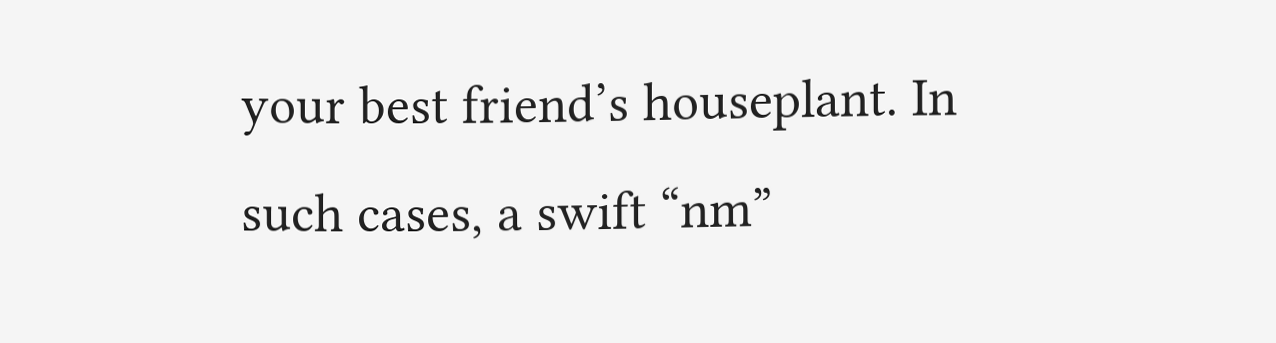your best friend’s houseplant. In such cases, a swift “nm”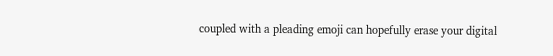coupled with a pleading emoji can hopefully erase your digital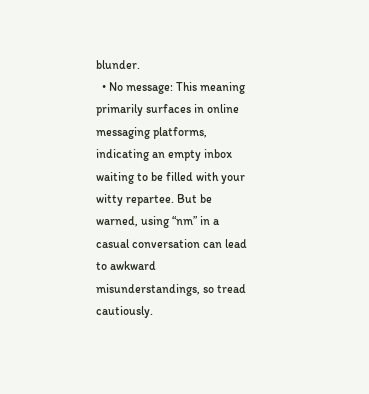blunder.
  • No message: This meaning primarily surfaces in online messaging platforms, indicating an empty inbox waiting to be filled with your witty repartee. But be warned, using “nm” in a casual conversation can lead to awkward misunderstandings, so tread cautiously.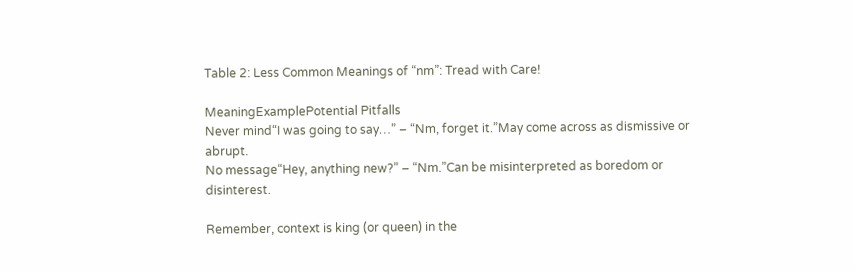Table 2: Less Common Meanings of “nm”: Tread with Care!

MeaningExamplePotential Pitfalls
Never mind“I was going to say…” – “Nm, forget it.”May come across as dismissive or abrupt.
No message“Hey, anything new?” – “Nm.”Can be misinterpreted as boredom or disinterest.

Remember, context is king (or queen) in the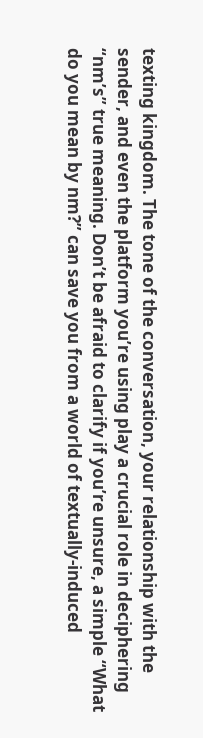texting kingdom. The tone of the conversation, your relationship with the sender, and even the platform you’re using play a crucial role in deciphering “nm’s” true meaning. Don’t be afraid to clarify if you’re unsure, a simple “What do you mean by nm?” can save you from a world of textually-induced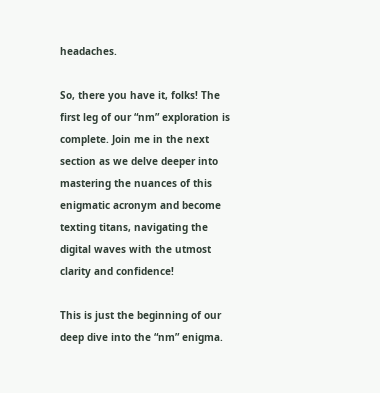headaches.

So, there you have it, folks! The first leg of our “nm” exploration is complete. Join me in the next section as we delve deeper into mastering the nuances of this enigmatic acronym and become texting titans, navigating the digital waves with the utmost clarity and confidence!

This is just the beginning of our deep dive into the “nm” enigma.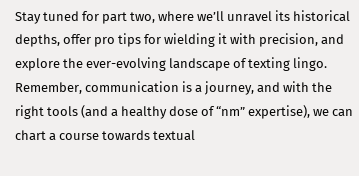Stay tuned for part two, where we’ll unravel its historical depths, offer pro tips for wielding it with precision, and explore the ever-evolving landscape of texting lingo. Remember, communication is a journey, and with the right tools (and a healthy dose of “nm” expertise), we can chart a course towards textual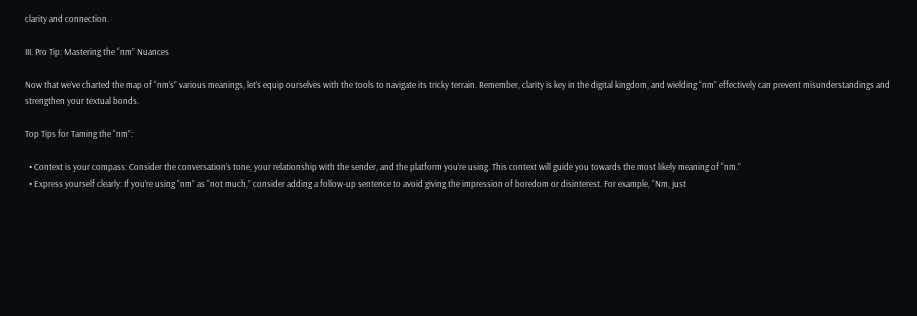clarity and connection.

III. Pro Tip: Mastering the “nm” Nuances

Now that we’ve charted the map of “nm’s” various meanings, let’s equip ourselves with the tools to navigate its tricky terrain. Remember, clarity is key in the digital kingdom, and wielding “nm” effectively can prevent misunderstandings and strengthen your textual bonds.

Top Tips for Taming the “nm”:

  • Context is your compass: Consider the conversation’s tone, your relationship with the sender, and the platform you’re using. This context will guide you towards the most likely meaning of “nm.”
  • Express yourself clearly: If you’re using “nm” as “not much,” consider adding a follow-up sentence to avoid giving the impression of boredom or disinterest. For example, “Nm, just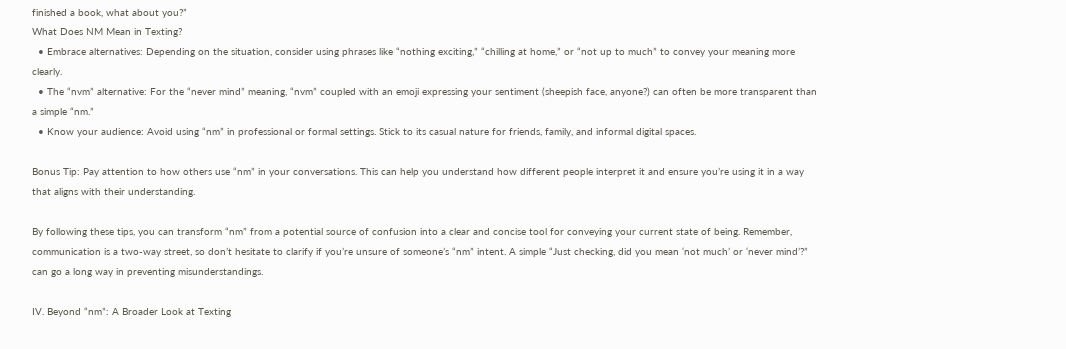finished a book, what about you?”
What Does NM Mean in Texting?
  • Embrace alternatives: Depending on the situation, consider using phrases like “nothing exciting,” “chilling at home,” or “not up to much” to convey your meaning more clearly.
  • The “nvm” alternative: For the “never mind” meaning, “nvm” coupled with an emoji expressing your sentiment (sheepish face, anyone?) can often be more transparent than a simple “nm.”
  • Know your audience: Avoid using “nm” in professional or formal settings. Stick to its casual nature for friends, family, and informal digital spaces.

Bonus Tip: Pay attention to how others use “nm” in your conversations. This can help you understand how different people interpret it and ensure you’re using it in a way that aligns with their understanding.

By following these tips, you can transform “nm” from a potential source of confusion into a clear and concise tool for conveying your current state of being. Remember, communication is a two-way street, so don’t hesitate to clarify if you’re unsure of someone’s “nm” intent. A simple “Just checking, did you mean ‘not much’ or ‘never mind’?” can go a long way in preventing misunderstandings.

IV. Beyond “nm”: A Broader Look at Texting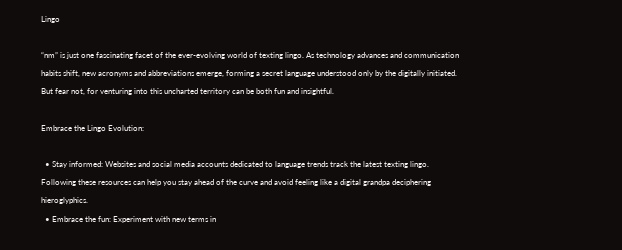Lingo

“nm” is just one fascinating facet of the ever-evolving world of texting lingo. As technology advances and communication habits shift, new acronyms and abbreviations emerge, forming a secret language understood only by the digitally initiated. But fear not, for venturing into this uncharted territory can be both fun and insightful.

Embrace the Lingo Evolution:

  • Stay informed: Websites and social media accounts dedicated to language trends track the latest texting lingo. Following these resources can help you stay ahead of the curve and avoid feeling like a digital grandpa deciphering hieroglyphics.
  • Embrace the fun: Experiment with new terms in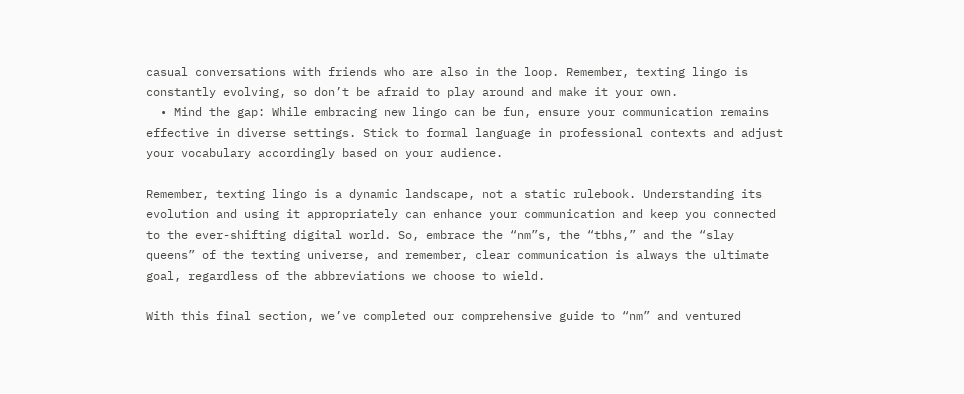casual conversations with friends who are also in the loop. Remember, texting lingo is constantly evolving, so don’t be afraid to play around and make it your own.
  • Mind the gap: While embracing new lingo can be fun, ensure your communication remains effective in diverse settings. Stick to formal language in professional contexts and adjust your vocabulary accordingly based on your audience.

Remember, texting lingo is a dynamic landscape, not a static rulebook. Understanding its evolution and using it appropriately can enhance your communication and keep you connected to the ever-shifting digital world. So, embrace the “nm”s, the “tbhs,” and the “slay queens” of the texting universe, and remember, clear communication is always the ultimate goal, regardless of the abbreviations we choose to wield.

With this final section, we’ve completed our comprehensive guide to “nm” and ventured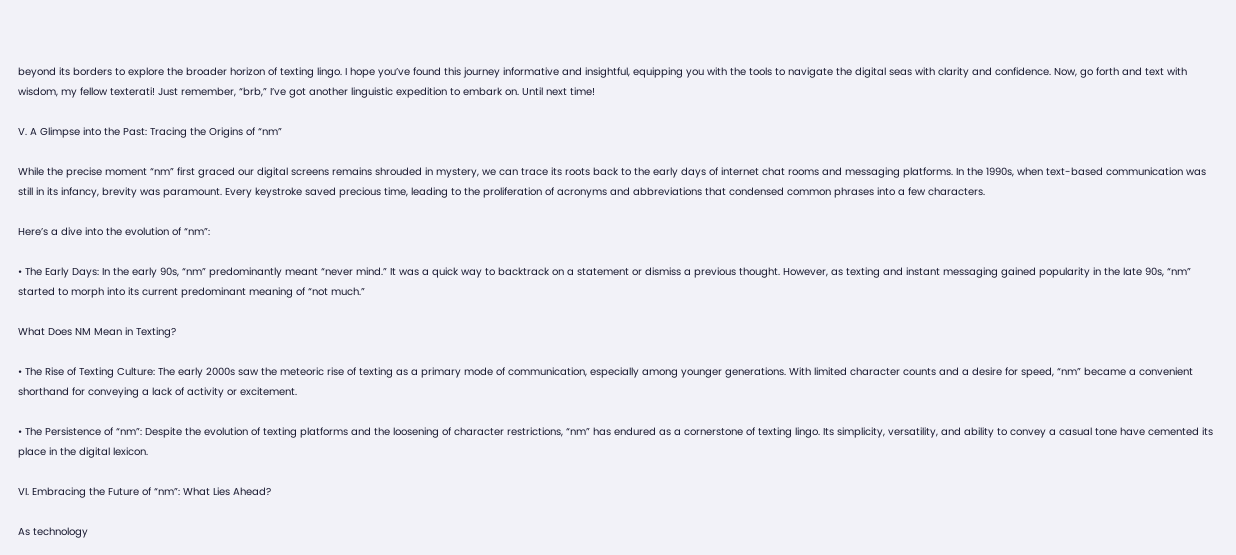beyond its borders to explore the broader horizon of texting lingo. I hope you’ve found this journey informative and insightful, equipping you with the tools to navigate the digital seas with clarity and confidence. Now, go forth and text with wisdom, my fellow texterati! Just remember, “brb,” I’ve got another linguistic expedition to embark on. Until next time!

V. A Glimpse into the Past: Tracing the Origins of “nm”

While the precise moment “nm” first graced our digital screens remains shrouded in mystery, we can trace its roots back to the early days of internet chat rooms and messaging platforms. In the 1990s, when text-based communication was still in its infancy, brevity was paramount. Every keystroke saved precious time, leading to the proliferation of acronyms and abbreviations that condensed common phrases into a few characters.

Here’s a dive into the evolution of “nm”:

• The Early Days: In the early 90s, “nm” predominantly meant “never mind.” It was a quick way to backtrack on a statement or dismiss a previous thought. However, as texting and instant messaging gained popularity in the late 90s, “nm” started to morph into its current predominant meaning of “not much.”

What Does NM Mean in Texting?

• The Rise of Texting Culture: The early 2000s saw the meteoric rise of texting as a primary mode of communication, especially among younger generations. With limited character counts and a desire for speed, “nm” became a convenient shorthand for conveying a lack of activity or excitement.

• The Persistence of “nm”: Despite the evolution of texting platforms and the loosening of character restrictions, “nm” has endured as a cornerstone of texting lingo. Its simplicity, versatility, and ability to convey a casual tone have cemented its place in the digital lexicon.

VI. Embracing the Future of “nm”: What Lies Ahead?

As technology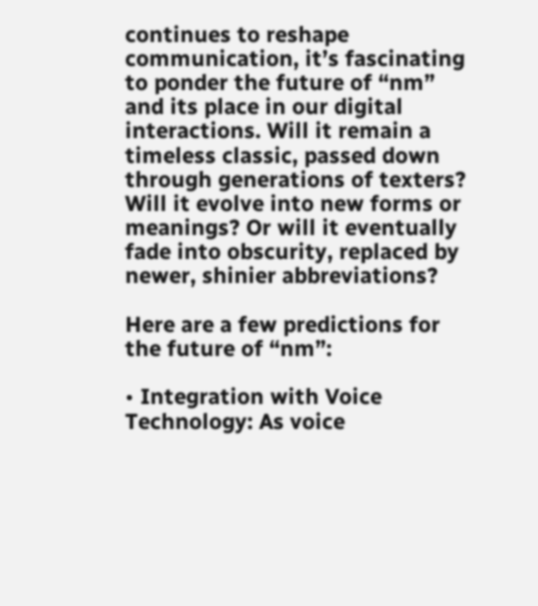continues to reshape communication, it’s fascinating to ponder the future of “nm” and its place in our digital interactions. Will it remain a timeless classic, passed down through generations of texters? Will it evolve into new forms or meanings? Or will it eventually fade into obscurity, replaced by newer, shinier abbreviations?

Here are a few predictions for the future of “nm”:

• Integration with Voice Technology: As voice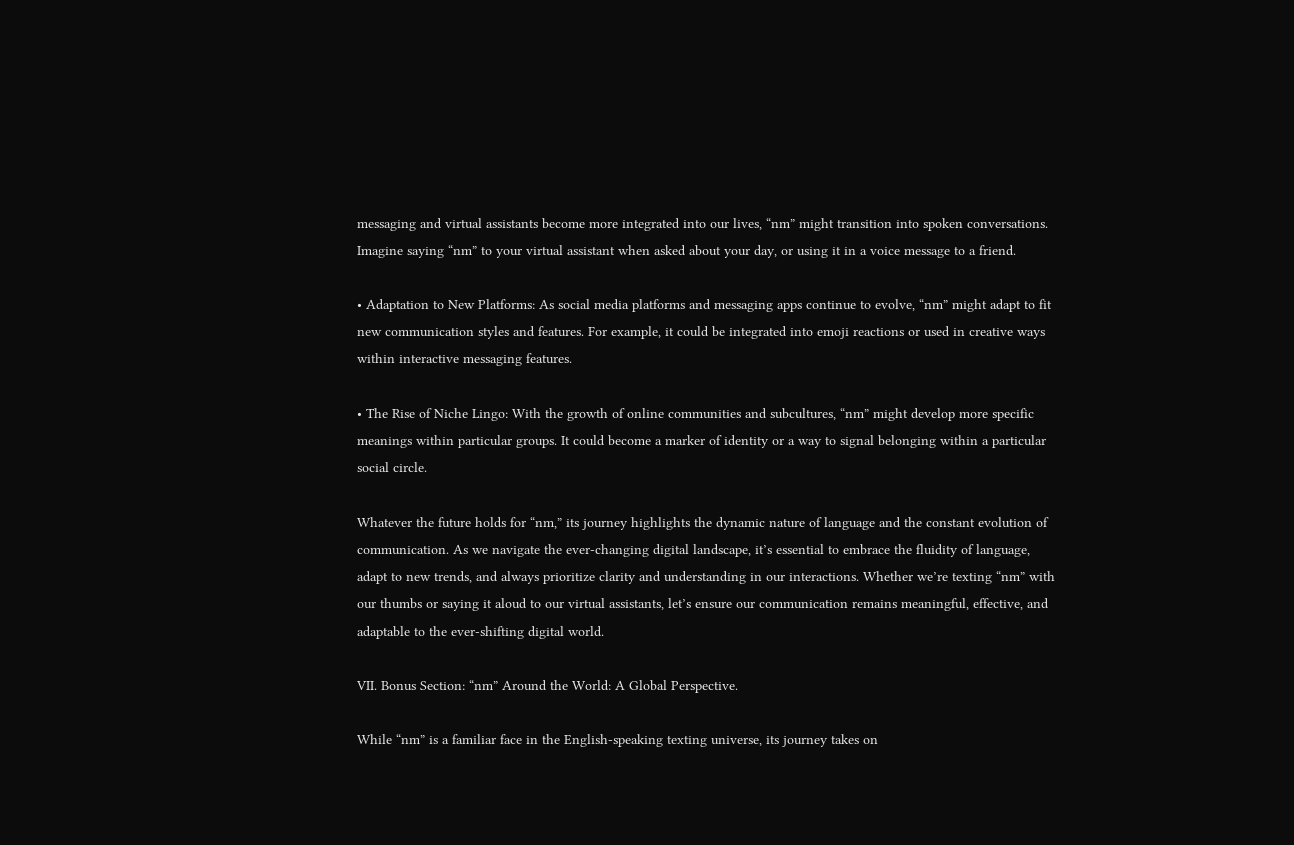messaging and virtual assistants become more integrated into our lives, “nm” might transition into spoken conversations. Imagine saying “nm” to your virtual assistant when asked about your day, or using it in a voice message to a friend.

• Adaptation to New Platforms: As social media platforms and messaging apps continue to evolve, “nm” might adapt to fit new communication styles and features. For example, it could be integrated into emoji reactions or used in creative ways within interactive messaging features.

• The Rise of Niche Lingo: With the growth of online communities and subcultures, “nm” might develop more specific meanings within particular groups. It could become a marker of identity or a way to signal belonging within a particular social circle.

Whatever the future holds for “nm,” its journey highlights the dynamic nature of language and the constant evolution of communication. As we navigate the ever-changing digital landscape, it’s essential to embrace the fluidity of language, adapt to new trends, and always prioritize clarity and understanding in our interactions. Whether we’re texting “nm” with our thumbs or saying it aloud to our virtual assistants, let’s ensure our communication remains meaningful, effective, and adaptable to the ever-shifting digital world.

VII. Bonus Section: “nm” Around the World: A Global Perspective.

While “nm” is a familiar face in the English-speaking texting universe, its journey takes on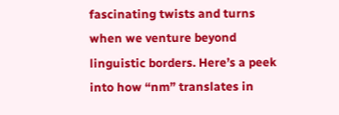fascinating twists and turns when we venture beyond linguistic borders. Here’s a peek into how “nm” translates in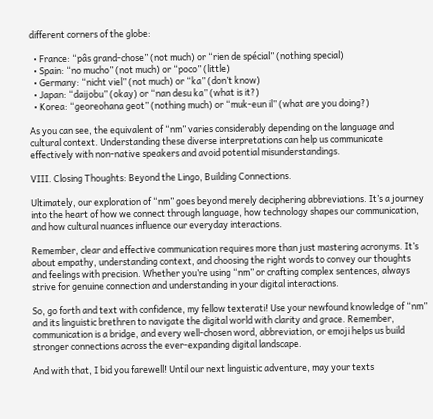different corners of the globe:

  • France: “pâs grand-chose” (not much) or “rien de spécial” (nothing special)
  • Spain: “no mucho” (not much) or “poco” (little)
  • Germany: “nicht viel” (not much) or “ka” (don’t know)
  • Japan: “daijobu” (okay) or “nan desu ka” (what is it?)
  • Korea: “georeohana geot” (nothing much) or “muk-eun il” (what are you doing?)

As you can see, the equivalent of “nm” varies considerably depending on the language and cultural context. Understanding these diverse interpretations can help us communicate effectively with non-native speakers and avoid potential misunderstandings.

VIII. Closing Thoughts: Beyond the Lingo, Building Connections.

Ultimately, our exploration of “nm” goes beyond merely deciphering abbreviations. It’s a journey into the heart of how we connect through language, how technology shapes our communication, and how cultural nuances influence our everyday interactions.

Remember, clear and effective communication requires more than just mastering acronyms. It’s about empathy, understanding context, and choosing the right words to convey our thoughts and feelings with precision. Whether you’re using “nm” or crafting complex sentences, always strive for genuine connection and understanding in your digital interactions.

So, go forth and text with confidence, my fellow texterati! Use your newfound knowledge of “nm” and its linguistic brethren to navigate the digital world with clarity and grace. Remember, communication is a bridge, and every well-chosen word, abbreviation, or emoji helps us build stronger connections across the ever-expanding digital landscape.

And with that, I bid you farewell! Until our next linguistic adventure, may your texts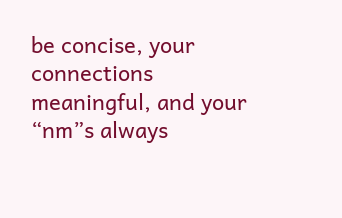be concise, your connections meaningful, and your “nm”s always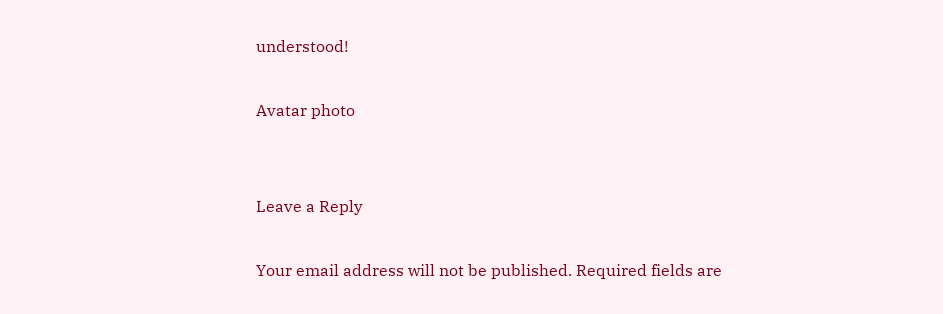understood!

Avatar photo


Leave a Reply

Your email address will not be published. Required fields are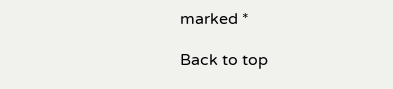marked *

Back to top